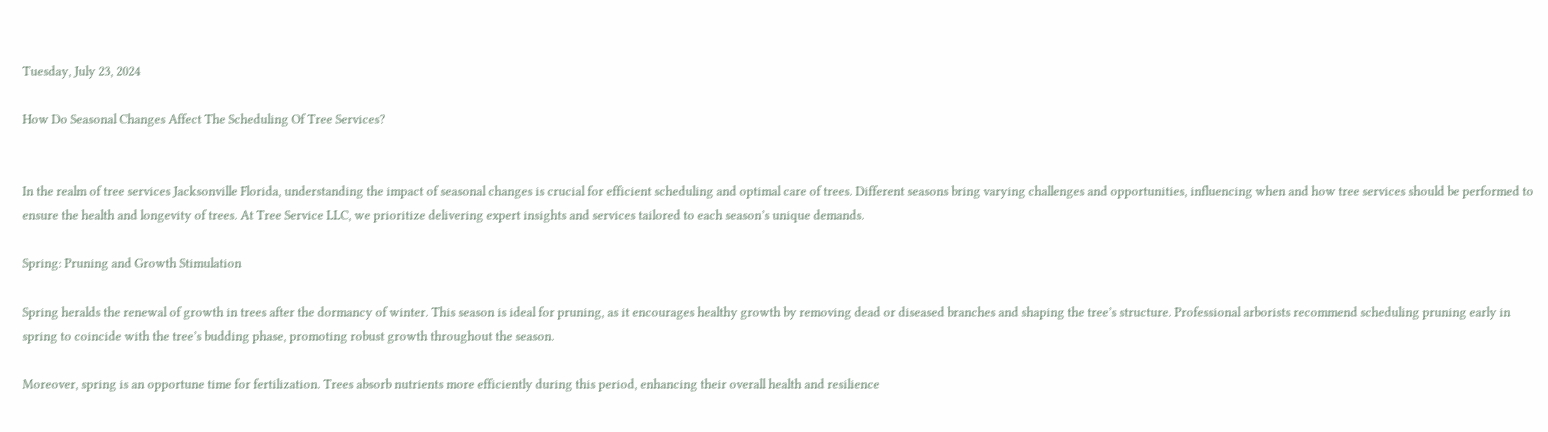Tuesday, July 23, 2024

How Do Seasonal Changes Affect The Scheduling Of Tree Services?


In the realm of tree services Jacksonville Florida, understanding the impact of seasonal changes is crucial for efficient scheduling and optimal care of trees. Different seasons bring varying challenges and opportunities, influencing when and how tree services should be performed to ensure the health and longevity of trees. At Tree Service LLC, we prioritize delivering expert insights and services tailored to each season’s unique demands.

Spring: Pruning and Growth Stimulation

Spring heralds the renewal of growth in trees after the dormancy of winter. This season is ideal for pruning, as it encourages healthy growth by removing dead or diseased branches and shaping the tree’s structure. Professional arborists recommend scheduling pruning early in spring to coincide with the tree’s budding phase, promoting robust growth throughout the season.

Moreover, spring is an opportune time for fertilization. Trees absorb nutrients more efficiently during this period, enhancing their overall health and resilience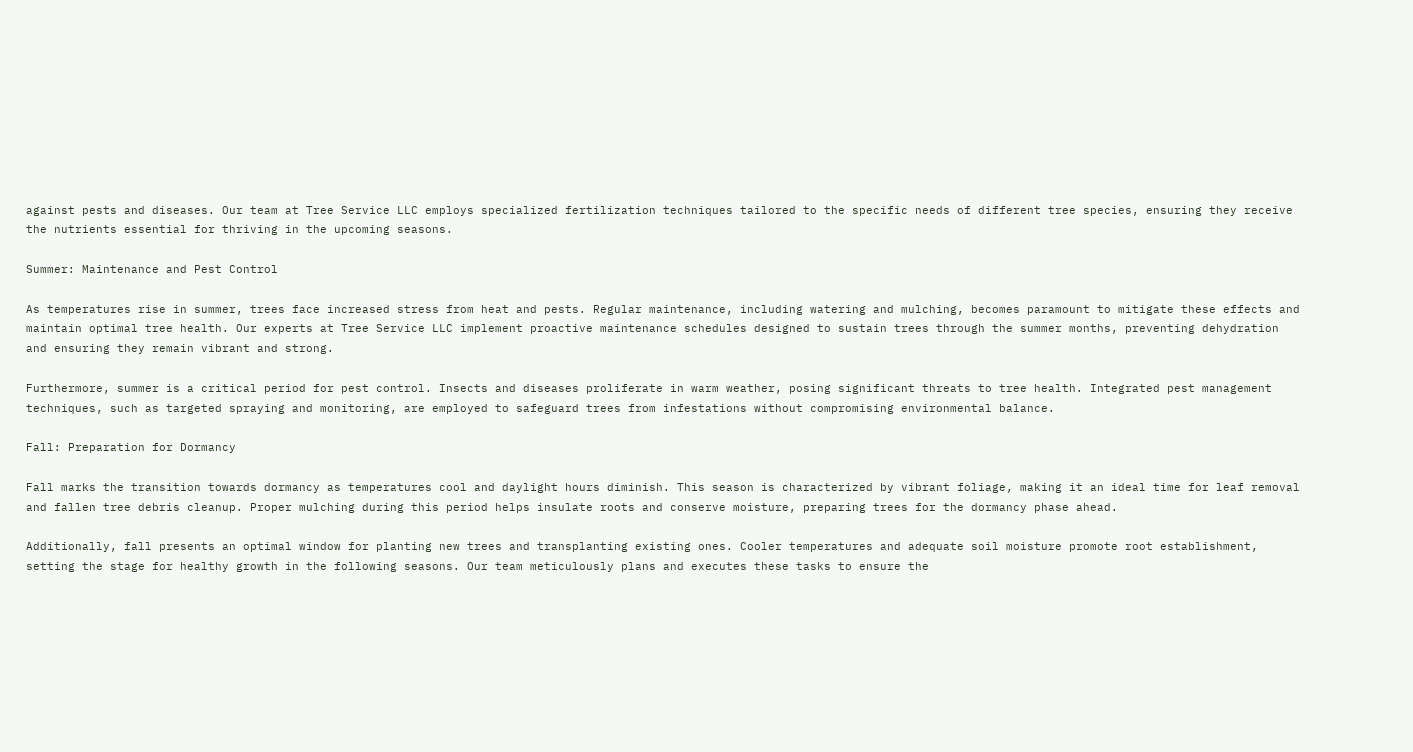against pests and diseases. Our team at Tree Service LLC employs specialized fertilization techniques tailored to the specific needs of different tree species, ensuring they receive the nutrients essential for thriving in the upcoming seasons.

Summer: Maintenance and Pest Control

As temperatures rise in summer, trees face increased stress from heat and pests. Regular maintenance, including watering and mulching, becomes paramount to mitigate these effects and maintain optimal tree health. Our experts at Tree Service LLC implement proactive maintenance schedules designed to sustain trees through the summer months, preventing dehydration and ensuring they remain vibrant and strong.

Furthermore, summer is a critical period for pest control. Insects and diseases proliferate in warm weather, posing significant threats to tree health. Integrated pest management techniques, such as targeted spraying and monitoring, are employed to safeguard trees from infestations without compromising environmental balance.

Fall: Preparation for Dormancy

Fall marks the transition towards dormancy as temperatures cool and daylight hours diminish. This season is characterized by vibrant foliage, making it an ideal time for leaf removal and fallen tree debris cleanup. Proper mulching during this period helps insulate roots and conserve moisture, preparing trees for the dormancy phase ahead.

Additionally, fall presents an optimal window for planting new trees and transplanting existing ones. Cooler temperatures and adequate soil moisture promote root establishment, setting the stage for healthy growth in the following seasons. Our team meticulously plans and executes these tasks to ensure the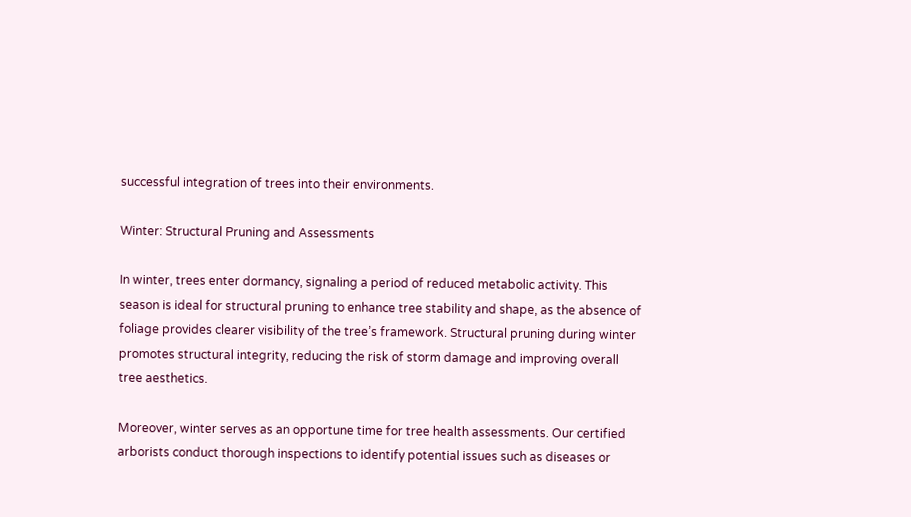successful integration of trees into their environments.

Winter: Structural Pruning and Assessments

In winter, trees enter dormancy, signaling a period of reduced metabolic activity. This season is ideal for structural pruning to enhance tree stability and shape, as the absence of foliage provides clearer visibility of the tree’s framework. Structural pruning during winter promotes structural integrity, reducing the risk of storm damage and improving overall tree aesthetics.

Moreover, winter serves as an opportune time for tree health assessments. Our certified arborists conduct thorough inspections to identify potential issues such as diseases or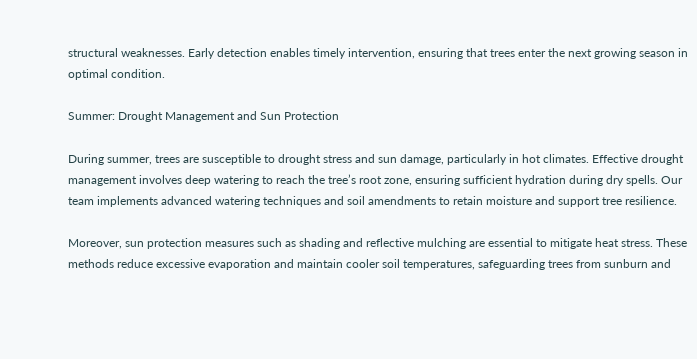structural weaknesses. Early detection enables timely intervention, ensuring that trees enter the next growing season in optimal condition.

Summer: Drought Management and Sun Protection

During summer, trees are susceptible to drought stress and sun damage, particularly in hot climates. Effective drought management involves deep watering to reach the tree’s root zone, ensuring sufficient hydration during dry spells. Our team implements advanced watering techniques and soil amendments to retain moisture and support tree resilience.

Moreover, sun protection measures such as shading and reflective mulching are essential to mitigate heat stress. These methods reduce excessive evaporation and maintain cooler soil temperatures, safeguarding trees from sunburn and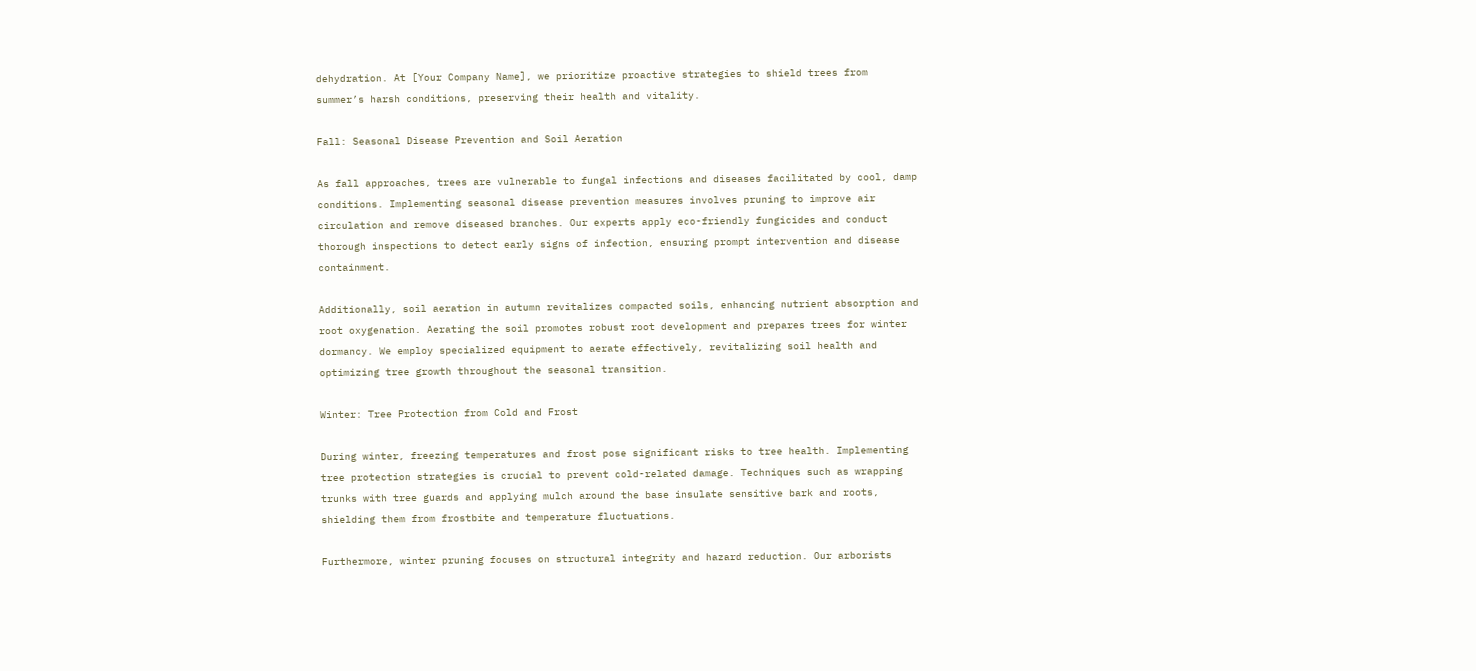dehydration. At [Your Company Name], we prioritize proactive strategies to shield trees from summer’s harsh conditions, preserving their health and vitality.

Fall: Seasonal Disease Prevention and Soil Aeration

As fall approaches, trees are vulnerable to fungal infections and diseases facilitated by cool, damp conditions. Implementing seasonal disease prevention measures involves pruning to improve air circulation and remove diseased branches. Our experts apply eco-friendly fungicides and conduct thorough inspections to detect early signs of infection, ensuring prompt intervention and disease containment.

Additionally, soil aeration in autumn revitalizes compacted soils, enhancing nutrient absorption and root oxygenation. Aerating the soil promotes robust root development and prepares trees for winter dormancy. We employ specialized equipment to aerate effectively, revitalizing soil health and optimizing tree growth throughout the seasonal transition.

Winter: Tree Protection from Cold and Frost

During winter, freezing temperatures and frost pose significant risks to tree health. Implementing tree protection strategies is crucial to prevent cold-related damage. Techniques such as wrapping trunks with tree guards and applying mulch around the base insulate sensitive bark and roots, shielding them from frostbite and temperature fluctuations.

Furthermore, winter pruning focuses on structural integrity and hazard reduction. Our arborists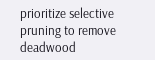prioritize selective pruning to remove deadwood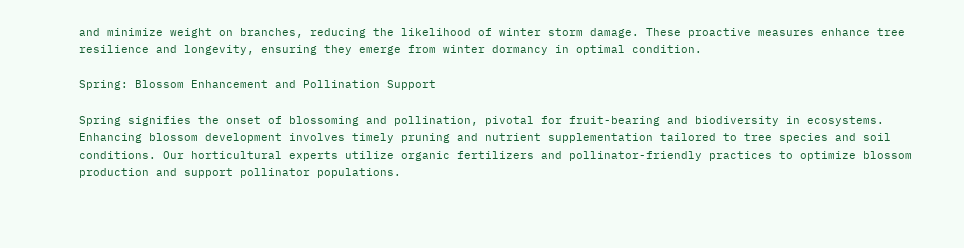and minimize weight on branches, reducing the likelihood of winter storm damage. These proactive measures enhance tree resilience and longevity, ensuring they emerge from winter dormancy in optimal condition.

Spring: Blossom Enhancement and Pollination Support

Spring signifies the onset of blossoming and pollination, pivotal for fruit-bearing and biodiversity in ecosystems. Enhancing blossom development involves timely pruning and nutrient supplementation tailored to tree species and soil conditions. Our horticultural experts utilize organic fertilizers and pollinator-friendly practices to optimize blossom production and support pollinator populations.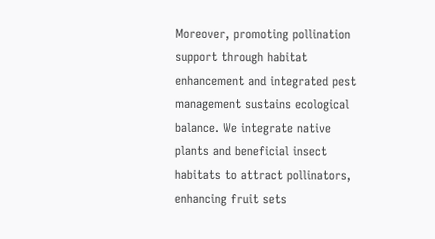Moreover, promoting pollination support through habitat enhancement and integrated pest management sustains ecological balance. We integrate native plants and beneficial insect habitats to attract pollinators, enhancing fruit sets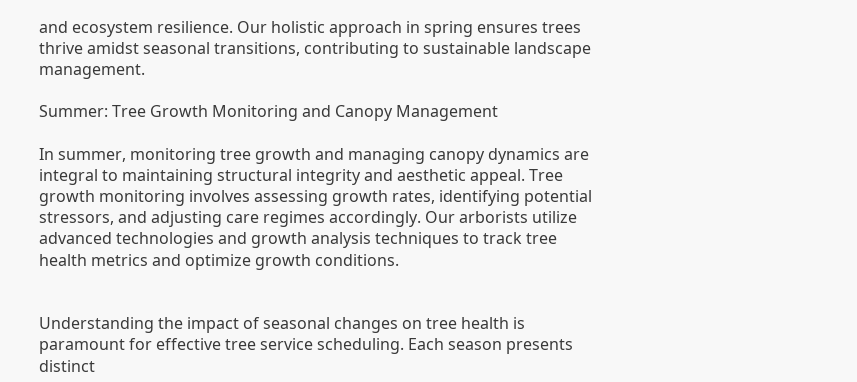and ecosystem resilience. Our holistic approach in spring ensures trees thrive amidst seasonal transitions, contributing to sustainable landscape management.

Summer: Tree Growth Monitoring and Canopy Management

In summer, monitoring tree growth and managing canopy dynamics are integral to maintaining structural integrity and aesthetic appeal. Tree growth monitoring involves assessing growth rates, identifying potential stressors, and adjusting care regimes accordingly. Our arborists utilize advanced technologies and growth analysis techniques to track tree health metrics and optimize growth conditions.


Understanding the impact of seasonal changes on tree health is paramount for effective tree service scheduling. Each season presents distinct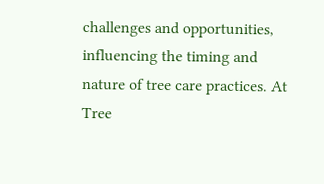challenges and opportunities, influencing the timing and nature of tree care practices. At Tree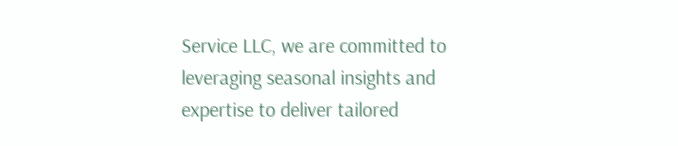Service LLC, we are committed to leveraging seasonal insights and expertise to deliver tailored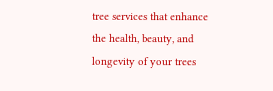tree services that enhance the health, beauty, and longevity of your trees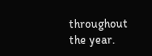throughout the year.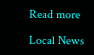Read more

Local News